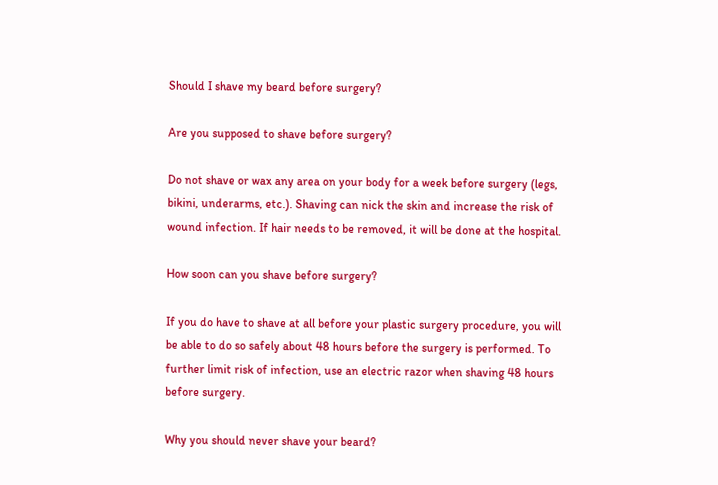Should I shave my beard before surgery?

Are you supposed to shave before surgery?

Do not shave or wax any area on your body for a week before surgery (legs, bikini, underarms, etc.). Shaving can nick the skin and increase the risk of wound infection. If hair needs to be removed, it will be done at the hospital.

How soon can you shave before surgery?

If you do have to shave at all before your plastic surgery procedure, you will be able to do so safely about 48 hours before the surgery is performed. To further limit risk of infection, use an electric razor when shaving 48 hours before surgery.

Why you should never shave your beard?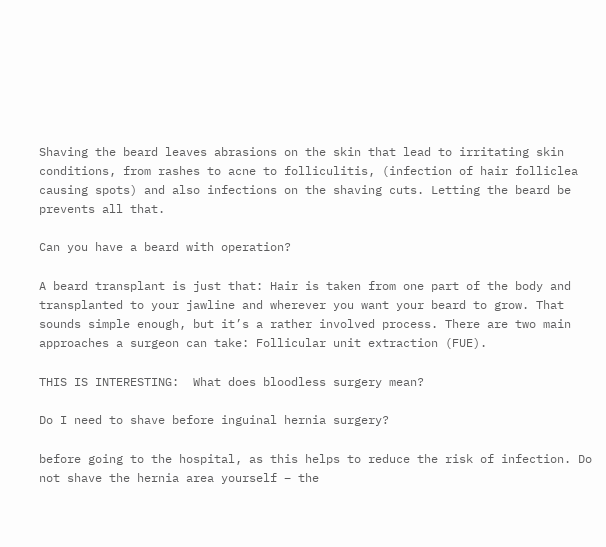Shaving the beard leaves abrasions on the skin that lead to irritating skin conditions, from rashes to acne to folliculitis, (infection of hair folliclea causing spots) and also infections on the shaving cuts. Letting the beard be prevents all that.

Can you have a beard with operation?

A beard transplant is just that: Hair is taken from one part of the body and transplanted to your jawline and wherever you want your beard to grow. That sounds simple enough, but it’s a rather involved process. There are two main approaches a surgeon can take: Follicular unit extraction (FUE).

THIS IS INTERESTING:  What does bloodless surgery mean?

Do I need to shave before inguinal hernia surgery?

before going to the hospital, as this helps to reduce the risk of infection. Do not shave the hernia area yourself – the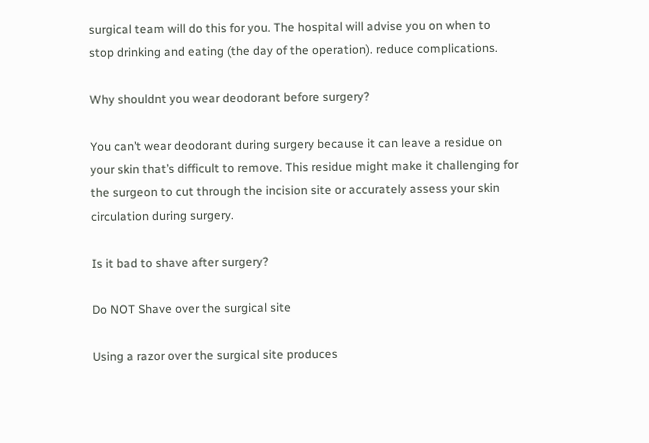surgical team will do this for you. The hospital will advise you on when to stop drinking and eating (the day of the operation). reduce complications.

Why shouldnt you wear deodorant before surgery?

You can’t wear deodorant during surgery because it can leave a residue on your skin that’s difficult to remove. This residue might make it challenging for the surgeon to cut through the incision site or accurately assess your skin circulation during surgery.

Is it bad to shave after surgery?

Do NOT Shave over the surgical site

Using a razor over the surgical site produces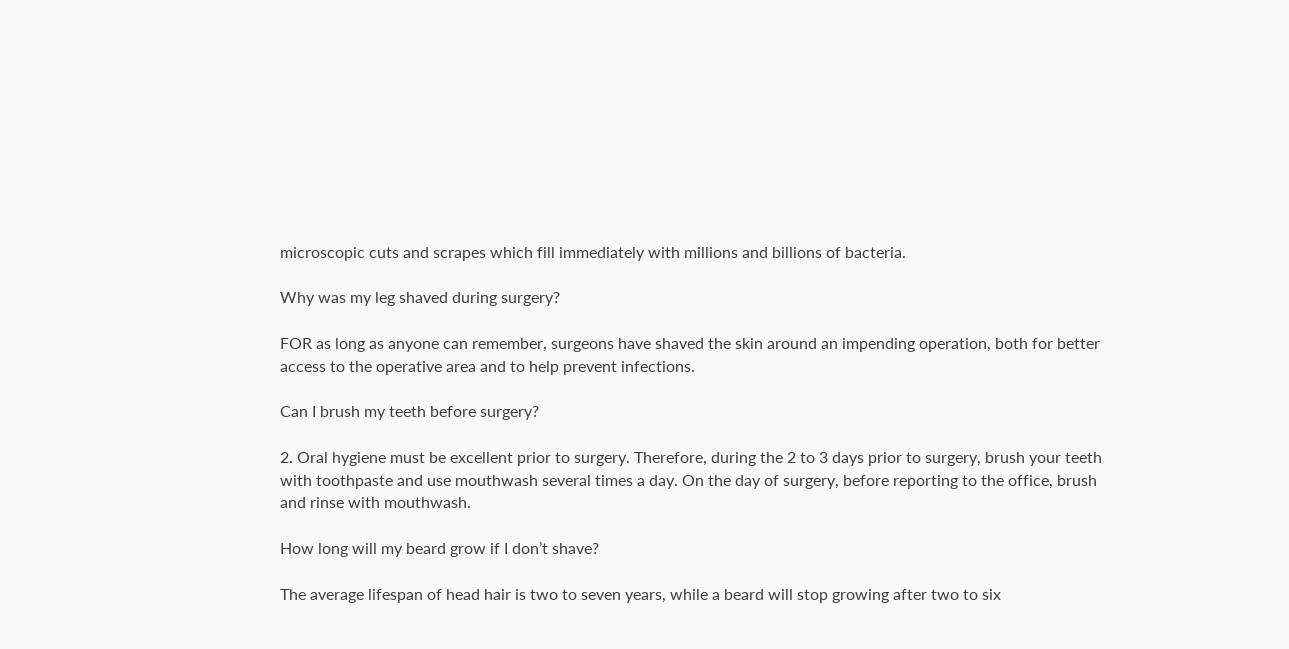microscopic cuts and scrapes which fill immediately with millions and billions of bacteria.

Why was my leg shaved during surgery?

FOR as long as anyone can remember, surgeons have shaved the skin around an impending operation, both for better access to the operative area and to help prevent infections.

Can I brush my teeth before surgery?

2. Oral hygiene must be excellent prior to surgery. Therefore, during the 2 to 3 days prior to surgery, brush your teeth with toothpaste and use mouthwash several times a day. On the day of surgery, before reporting to the office, brush and rinse with mouthwash.

How long will my beard grow if I don’t shave?

The average lifespan of head hair is two to seven years, while a beard will stop growing after two to six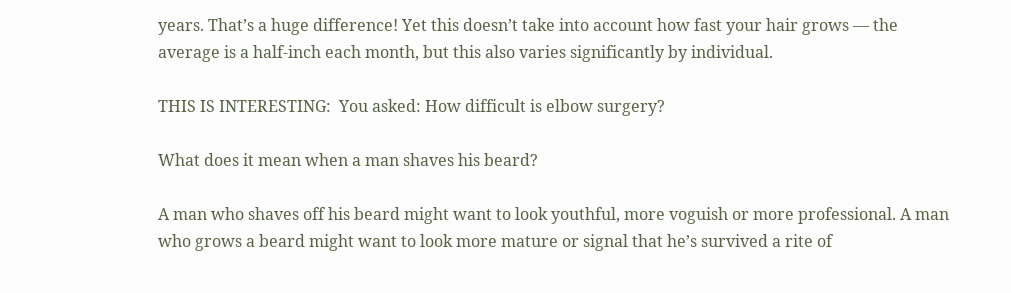years. That’s a huge difference! Yet this doesn’t take into account how fast your hair grows — the average is a half-inch each month, but this also varies significantly by individual.

THIS IS INTERESTING:  You asked: How difficult is elbow surgery?

What does it mean when a man shaves his beard?

A man who shaves off his beard might want to look youthful, more voguish or more professional. A man who grows a beard might want to look more mature or signal that he’s survived a rite of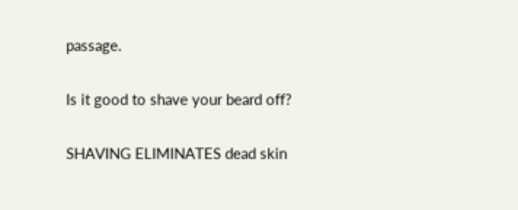passage.

Is it good to shave your beard off?

SHAVING ELIMINATES dead skin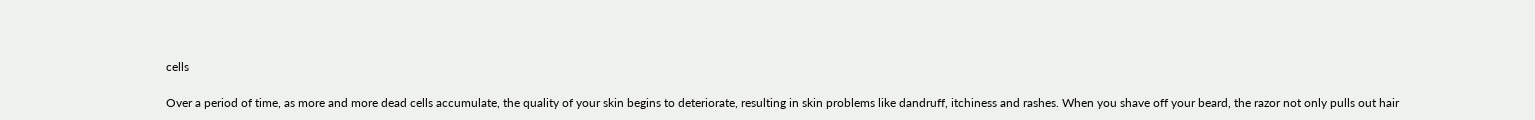cells

Over a period of time, as more and more dead cells accumulate, the quality of your skin begins to deteriorate, resulting in skin problems like dandruff, itchiness and rashes. When you shave off your beard, the razor not only pulls out hair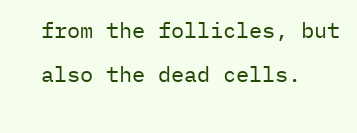from the follicles, but also the dead cells.